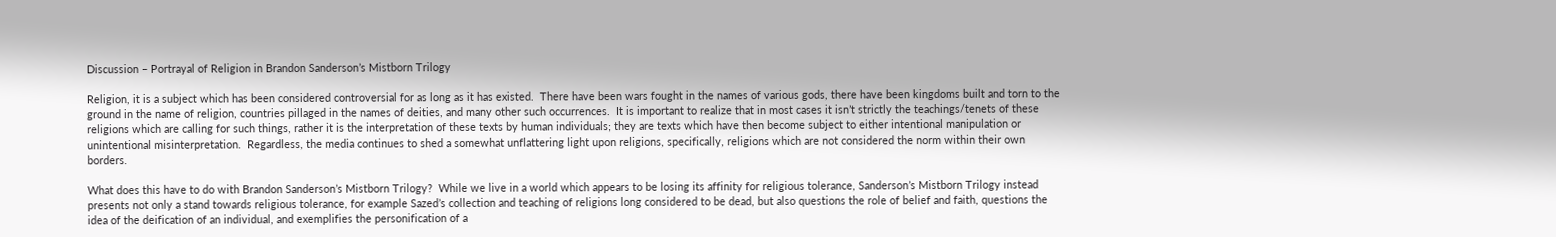Discussion – Portrayal of Religion in Brandon Sanderson’s Mistborn Trilogy

Religion, it is a subject which has been considered controversial for as long as it has existed.  There have been wars fought in the names of various gods, there have been kingdoms built and torn to the ground in the name of religion, countries pillaged in the names of deities, and many other such occurrences.  It is important to realize that in most cases it isn’t strictly the teachings/tenets of these religions which are calling for such things, rather it is the interpretation of these texts by human individuals; they are texts which have then become subject to either intentional manipulation or unintentional misinterpretation.  Regardless, the media continues to shed a somewhat unflattering light upon religions, specifically, religions which are not considered the norm within their own borders.

What does this have to do with Brandon Sanderson’s Mistborn Trilogy?  While we live in a world which appears to be losing its affinity for religious tolerance, Sanderson’s Mistborn Trilogy instead presents not only a stand towards religious tolerance, for example Sazed’s collection and teaching of religions long considered to be dead, but also questions the role of belief and faith, questions the idea of the deification of an individual, and exemplifies the personification of a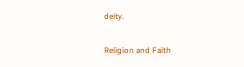deity.

Religion and Faith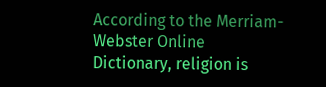According to the Merriam-Webster Online Dictionary, religion is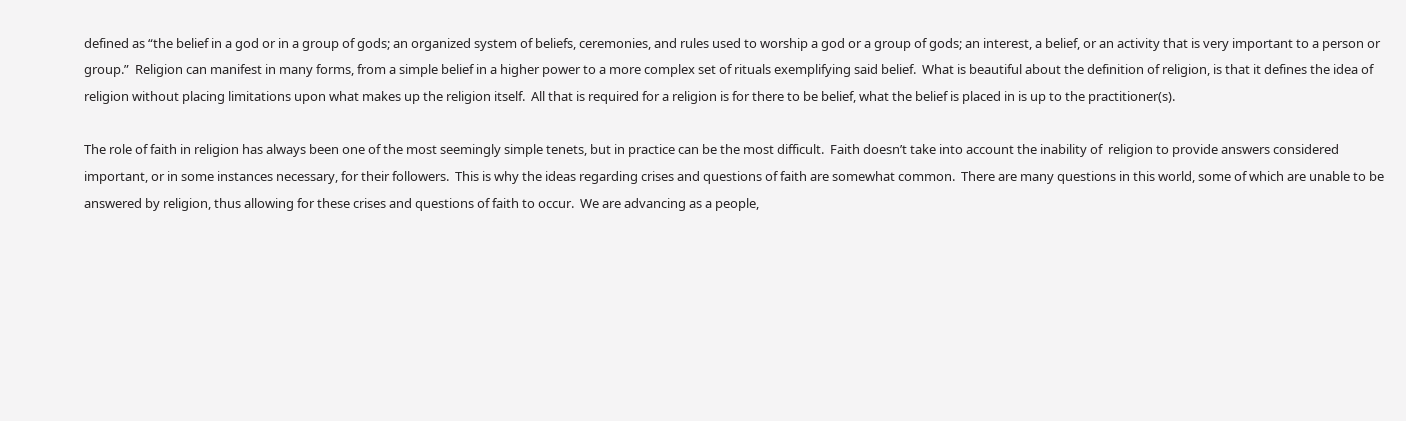defined as “the belief in a god or in a group of gods; an organized system of beliefs, ceremonies, and rules used to worship a god or a group of gods; an interest, a belief, or an activity that is very important to a person or group.”  Religion can manifest in many forms, from a simple belief in a higher power to a more complex set of rituals exemplifying said belief.  What is beautiful about the definition of religion, is that it defines the idea of religion without placing limitations upon what makes up the religion itself.  All that is required for a religion is for there to be belief, what the belief is placed in is up to the practitioner(s).

The role of faith in religion has always been one of the most seemingly simple tenets, but in practice can be the most difficult.  Faith doesn’t take into account the inability of  religion to provide answers considered important, or in some instances necessary, for their followers.  This is why the ideas regarding crises and questions of faith are somewhat common.  There are many questions in this world, some of which are unable to be answered by religion, thus allowing for these crises and questions of faith to occur.  We are advancing as a people,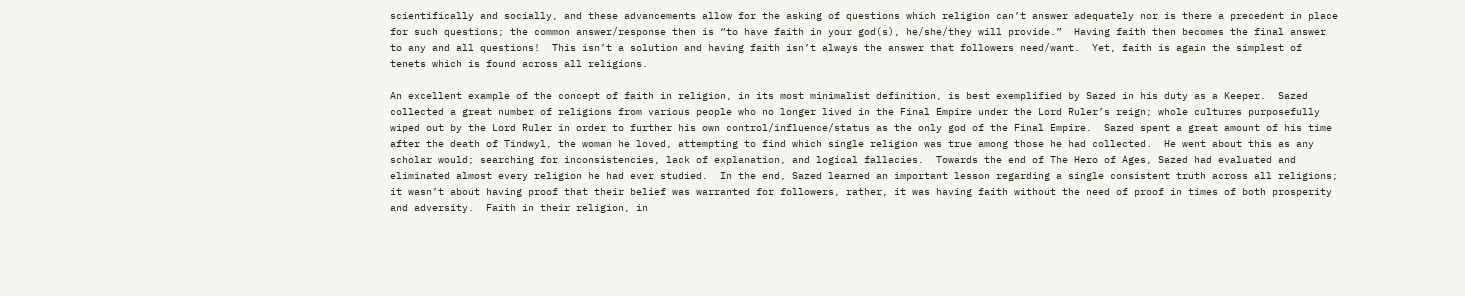scientifically and socially, and these advancements allow for the asking of questions which religion can’t answer adequately nor is there a precedent in place for such questions; the common answer/response then is “to have faith in your god(s), he/she/they will provide.”  Having faith then becomes the final answer to any and all questions!  This isn’t a solution and having faith isn’t always the answer that followers need/want.  Yet, faith is again the simplest of tenets which is found across all religions.

An excellent example of the concept of faith in religion, in its most minimalist definition, is best exemplified by Sazed in his duty as a Keeper.  Sazed collected a great number of religions from various people who no longer lived in the Final Empire under the Lord Ruler’s reign; whole cultures purposefully wiped out by the Lord Ruler in order to further his own control/influence/status as the only god of the Final Empire.  Sazed spent a great amount of his time after the death of Tindwyl, the woman he loved, attempting to find which single religion was true among those he had collected.  He went about this as any scholar would; searching for inconsistencies, lack of explanation, and logical fallacies.  Towards the end of The Hero of Ages, Sazed had evaluated and eliminated almost every religion he had ever studied.  In the end, Sazed learned an important lesson regarding a single consistent truth across all religions; it wasn’t about having proof that their belief was warranted for followers, rather, it was having faith without the need of proof in times of both prosperity and adversity.  Faith in their religion, in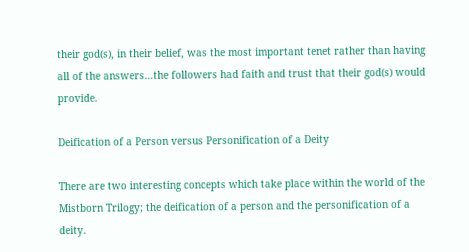their god(s), in their belief, was the most important tenet rather than having all of the answers…the followers had faith and trust that their god(s) would provide.

Deification of a Person versus Personification of a Deity

There are two interesting concepts which take place within the world of the Mistborn Trilogy; the deification of a person and the personification of a deity.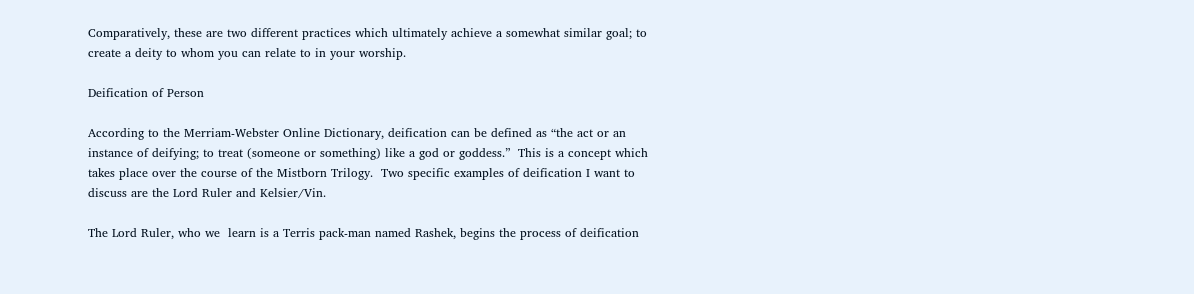Comparatively, these are two different practices which ultimately achieve a somewhat similar goal; to create a deity to whom you can relate to in your worship.

Deification of Person

According to the Merriam-Webster Online Dictionary, deification can be defined as “the act or an instance of deifying; to treat (someone or something) like a god or goddess.”  This is a concept which takes place over the course of the Mistborn Trilogy.  Two specific examples of deification I want to discuss are the Lord Ruler and Kelsier/Vin.

The Lord Ruler, who we  learn is a Terris pack-man named Rashek, begins the process of deification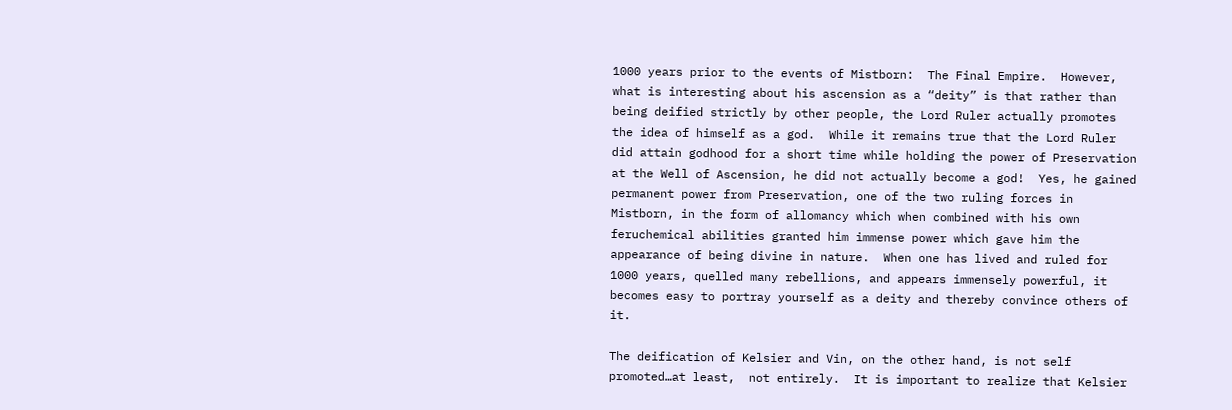1000 years prior to the events of Mistborn:  The Final Empire.  However, what is interesting about his ascension as a “deity” is that rather than being deified strictly by other people, the Lord Ruler actually promotes the idea of himself as a god.  While it remains true that the Lord Ruler did attain godhood for a short time while holding the power of Preservation at the Well of Ascension, he did not actually become a god!  Yes, he gained permanent power from Preservation, one of the two ruling forces in Mistborn, in the form of allomancy which when combined with his own feruchemical abilities granted him immense power which gave him the appearance of being divine in nature.  When one has lived and ruled for 1000 years, quelled many rebellions, and appears immensely powerful, it becomes easy to portray yourself as a deity and thereby convince others of it.

The deification of Kelsier and Vin, on the other hand, is not self promoted…at least,  not entirely.  It is important to realize that Kelsier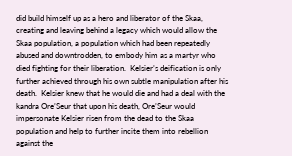did build himself up as a hero and liberator of the Skaa, creating and leaving behind a legacy which would allow the Skaa population, a population which had been repeatedly abused and downtrodden, to embody him as a martyr who died fighting for their liberation.  Kelsier’s deification is only further achieved through his own subtle manipulation after his death.  Kelsier knew that he would die and had a deal with the kandra Ore’Seur that upon his death, Ore’Seur would impersonate Kelsier risen from the dead to the Skaa population and help to further incite them into rebellion against the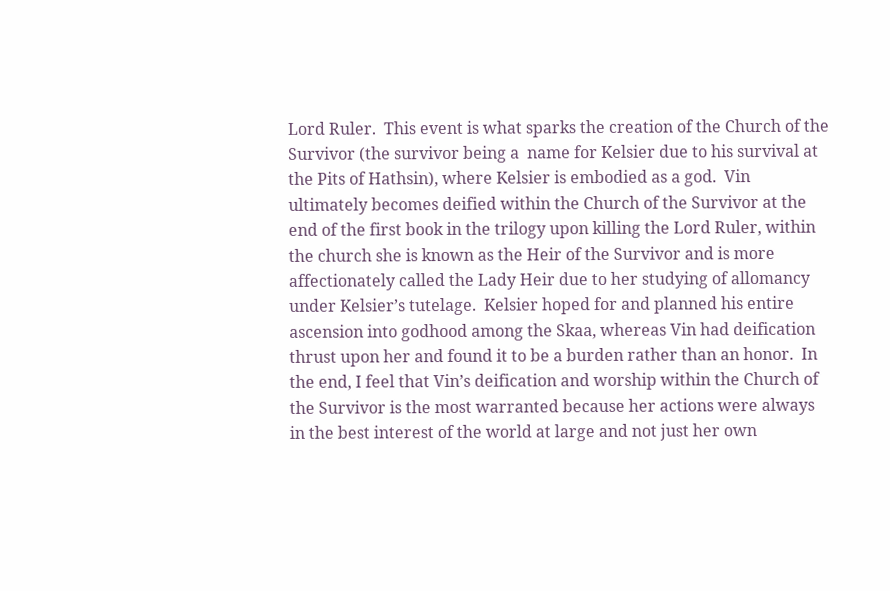Lord Ruler.  This event is what sparks the creation of the Church of the Survivor (the survivor being a  name for Kelsier due to his survival at the Pits of Hathsin), where Kelsier is embodied as a god.  Vin ultimately becomes deified within the Church of the Survivor at the end of the first book in the trilogy upon killing the Lord Ruler, within the church she is known as the Heir of the Survivor and is more affectionately called the Lady Heir due to her studying of allomancy under Kelsier’s tutelage.  Kelsier hoped for and planned his entire ascension into godhood among the Skaa, whereas Vin had deification thrust upon her and found it to be a burden rather than an honor.  In the end, I feel that Vin’s deification and worship within the Church of the Survivor is the most warranted because her actions were always in the best interest of the world at large and not just her own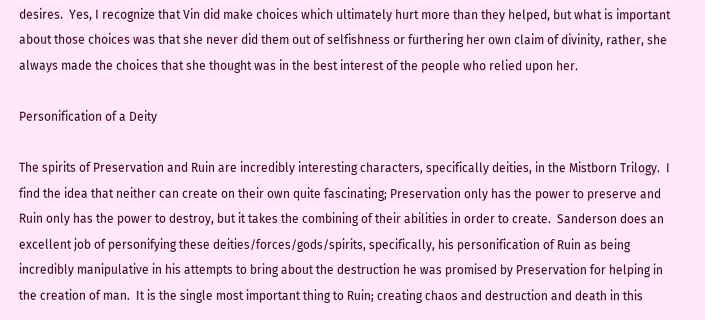desires.  Yes, I recognize that Vin did make choices which ultimately hurt more than they helped, but what is important about those choices was that she never did them out of selfishness or furthering her own claim of divinity, rather, she always made the choices that she thought was in the best interest of the people who relied upon her.

Personification of a Deity

The spirits of Preservation and Ruin are incredibly interesting characters, specifically deities, in the Mistborn Trilogy.  I find the idea that neither can create on their own quite fascinating; Preservation only has the power to preserve and Ruin only has the power to destroy, but it takes the combining of their abilities in order to create.  Sanderson does an excellent job of personifying these deities/forces/gods/spirits, specifically, his personification of Ruin as being incredibly manipulative in his attempts to bring about the destruction he was promised by Preservation for helping in the creation of man.  It is the single most important thing to Ruin; creating chaos and destruction and death in this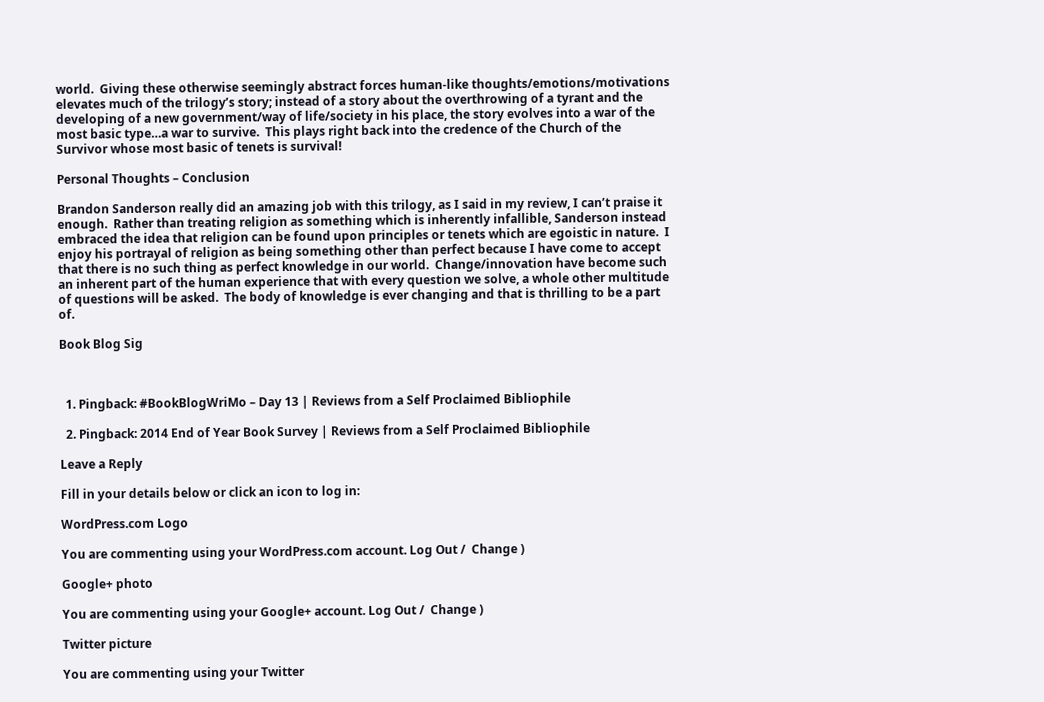world.  Giving these otherwise seemingly abstract forces human-like thoughts/emotions/motivations elevates much of the trilogy’s story; instead of a story about the overthrowing of a tyrant and the developing of a new government/way of life/society in his place, the story evolves into a war of the most basic type…a war to survive.  This plays right back into the credence of the Church of the Survivor whose most basic of tenets is survival!

Personal Thoughts – Conclusion

Brandon Sanderson really did an amazing job with this trilogy, as I said in my review, I can’t praise it enough.  Rather than treating religion as something which is inherently infallible, Sanderson instead embraced the idea that religion can be found upon principles or tenets which are egoistic in nature.  I enjoy his portrayal of religion as being something other than perfect because I have come to accept that there is no such thing as perfect knowledge in our world.  Change/innovation have become such an inherent part of the human experience that with every question we solve, a whole other multitude of questions will be asked.  The body of knowledge is ever changing and that is thrilling to be a part of.

Book Blog Sig



  1. Pingback: #BookBlogWriMo – Day 13 | Reviews from a Self Proclaimed Bibliophile

  2. Pingback: 2014 End of Year Book Survey | Reviews from a Self Proclaimed Bibliophile

Leave a Reply

Fill in your details below or click an icon to log in:

WordPress.com Logo

You are commenting using your WordPress.com account. Log Out /  Change )

Google+ photo

You are commenting using your Google+ account. Log Out /  Change )

Twitter picture

You are commenting using your Twitter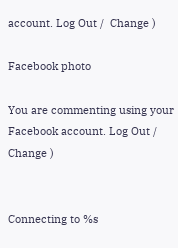account. Log Out /  Change )

Facebook photo

You are commenting using your Facebook account. Log Out /  Change )


Connecting to %s